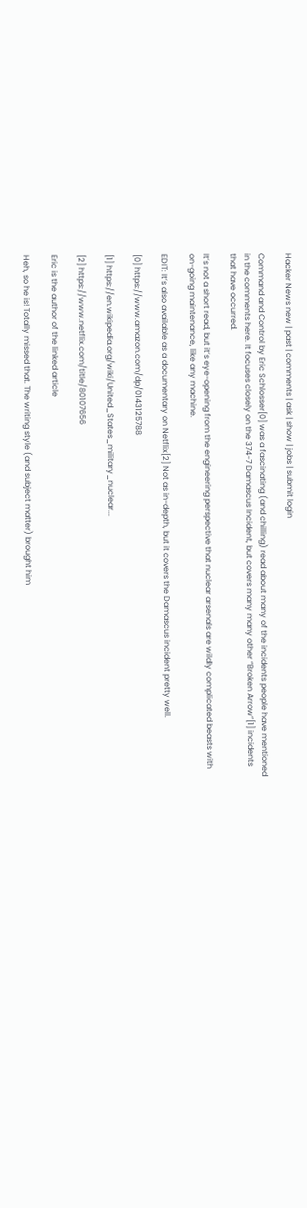Hacker News new | past | comments | ask | show | jobs | submit login

Command and Control by Eric Schlosser[0] was a fascinating (and chilling) read about many of the incidents people have mentioned in the comments here. It focuses closely on the 374-7 Damascus Incident, but covers many many other “Broken Arrow”[1] incidents that have occurred.

It’s not a short read, but it’s eye-opening from the engineering perspective that nuclear arsenals are wildly complicated beasts with on-going maintenance, like any machine.

EDIT: It’s also available as a documentary on Netflix[2] Not as in-depth, but it covers the Damascus incident pretty well.

[0] https://www.amazon.com/dp/0143125788

[1] https://en.wikipedia.org/wiki/United_States_military_nuclear...

[2] https://www.netflix.com/title/80107656

Eric is the author of the linked article

Heh, so he is! Totally missed that. The writing style (and subject matter) brought him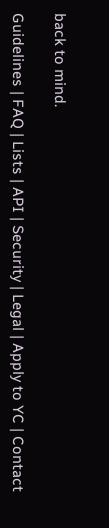back to mind.

Guidelines | FAQ | Lists | API | Security | Legal | Apply to YC | Contact